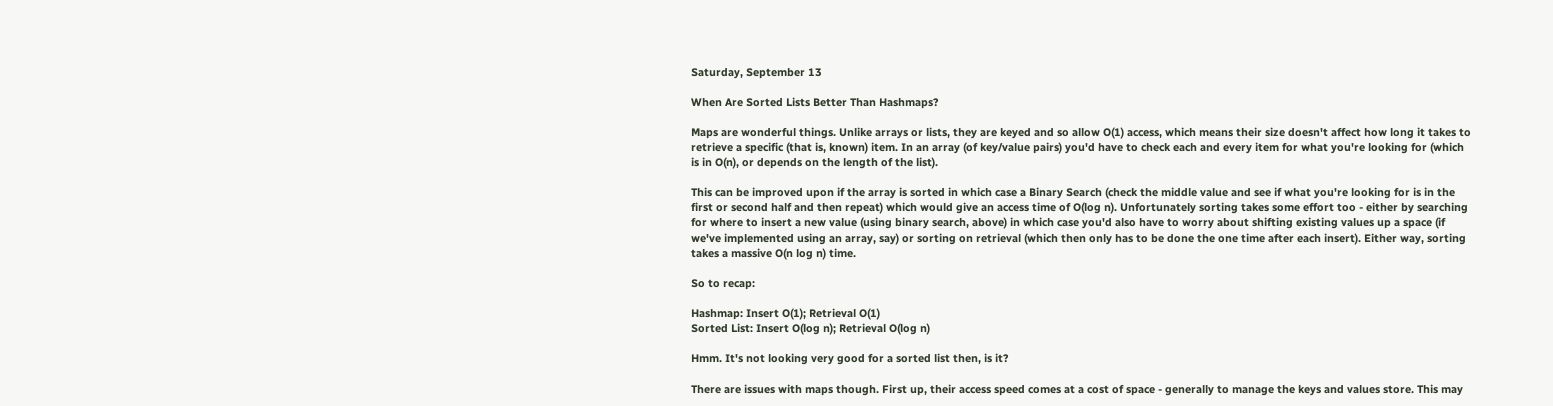Saturday, September 13

When Are Sorted Lists Better Than Hashmaps?

Maps are wonderful things. Unlike arrays or lists, they are keyed and so allow O(1) access, which means their size doesn't affect how long it takes to retrieve a specific (that is, known) item. In an array (of key/value pairs) you'd have to check each and every item for what you're looking for (which is in O(n), or depends on the length of the list).

This can be improved upon if the array is sorted in which case a Binary Search (check the middle value and see if what you're looking for is in the first or second half and then repeat) which would give an access time of O(log n). Unfortunately sorting takes some effort too - either by searching for where to insert a new value (using binary search, above) in which case you'd also have to worry about shifting existing values up a space (if we've implemented using an array, say) or sorting on retrieval (which then only has to be done the one time after each insert). Either way, sorting takes a massive O(n log n) time.

So to recap:

Hashmap: Insert O(1); Retrieval O(1)
Sorted List: Insert O(log n); Retrieval O(log n)

Hmm. It's not looking very good for a sorted list then, is it?

There are issues with maps though. First up, their access speed comes at a cost of space - generally to manage the keys and values store. This may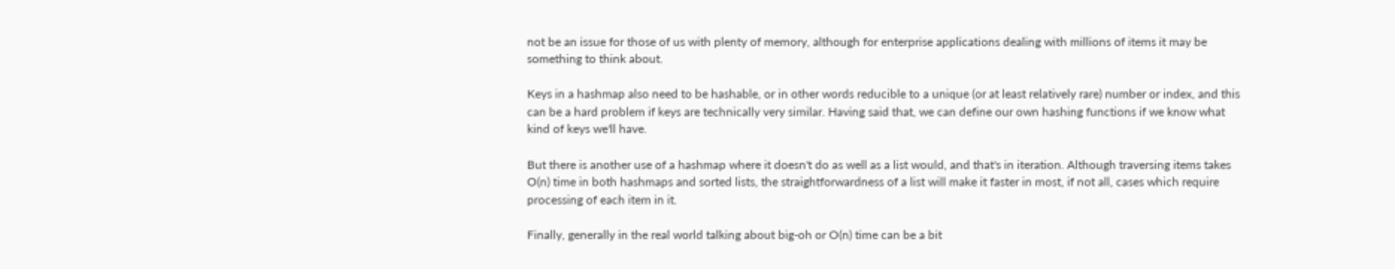not be an issue for those of us with plenty of memory, although for enterprise applications dealing with millions of items it may be something to think about.

Keys in a hashmap also need to be hashable, or in other words reducible to a unique (or at least relatively rare) number or index, and this can be a hard problem if keys are technically very similar. Having said that, we can define our own hashing functions if we know what kind of keys we'll have.

But there is another use of a hashmap where it doesn't do as well as a list would, and that's in iteration. Although traversing items takes O(n) time in both hashmaps and sorted lists, the straightforwardness of a list will make it faster in most, if not all, cases which require processing of each item in it.

Finally, generally in the real world talking about big-oh or O(n) time can be a bit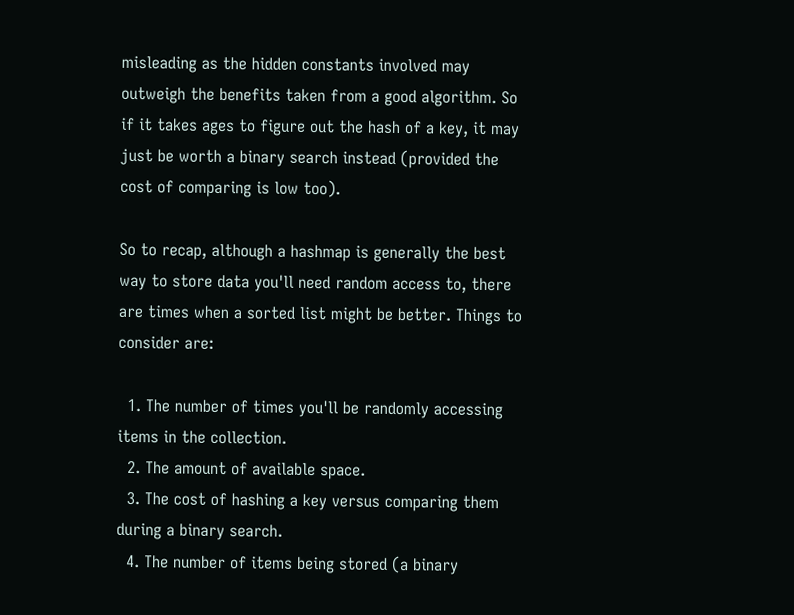misleading as the hidden constants involved may outweigh the benefits taken from a good algorithm. So if it takes ages to figure out the hash of a key, it may just be worth a binary search instead (provided the cost of comparing is low too).

So to recap, although a hashmap is generally the best way to store data you'll need random access to, there are times when a sorted list might be better. Things to consider are:

  1. The number of times you'll be randomly accessing items in the collection.
  2. The amount of available space.
  3. The cost of hashing a key versus comparing them during a binary search.
  4. The number of items being stored (a binary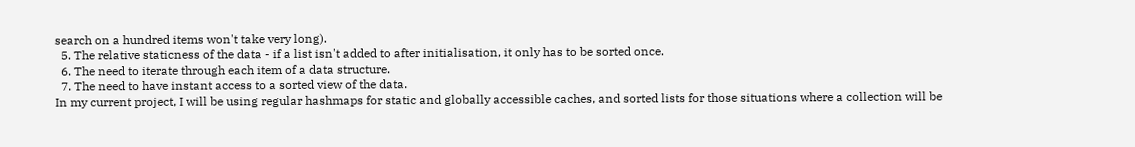search on a hundred items won't take very long).
  5. The relative staticness of the data - if a list isn't added to after initialisation, it only has to be sorted once.
  6. The need to iterate through each item of a data structure.
  7. The need to have instant access to a sorted view of the data.
In my current project, I will be using regular hashmaps for static and globally accessible caches, and sorted lists for those situations where a collection will be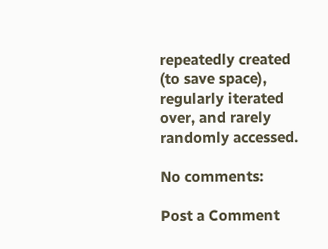repeatedly created (to save space), regularly iterated over, and rarely randomly accessed.

No comments:

Post a Comment